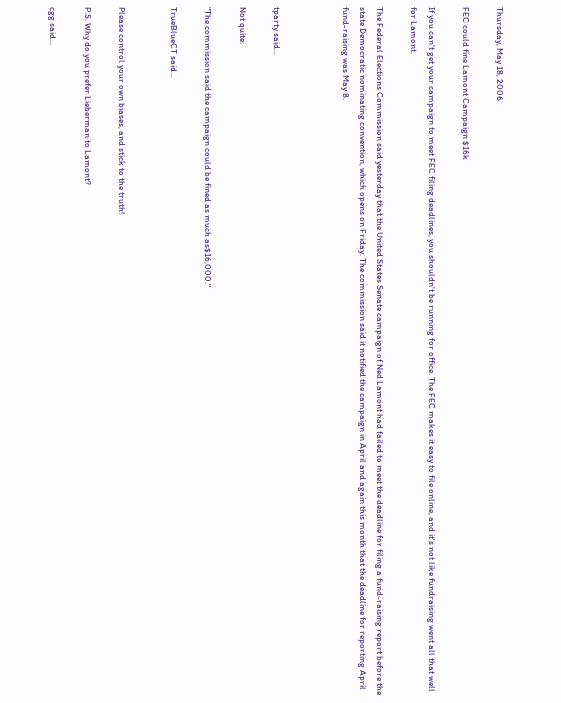Thursday, May 18, 2006

FEC could fine Lamont Campaign $16k

If you can't get your campaign to meet FEC filing deadlines, you shouldn't be running for office. The FEC makes it easy to file online, and it's not like fundraising went all that well for Lamont.

The Federal Elections Commission said yesterday that the United States Senate campaign of Ned Lamont had failed to meet the deadline for filing a fund-raising report before the state Democratic nominating convention, which opens on Friday. The commission said it notified the campaign in April and again this month that the deadline for reporting April fund-raising was May 8.



tparty said...

Not quite:

"The commission said the campaign could be fined as much as$16,000."

TrueBlueCT said...


Please control your own biases, and stick to the truth!

P.S. Why do you prefer Lieberman to Lamont?

cgg said...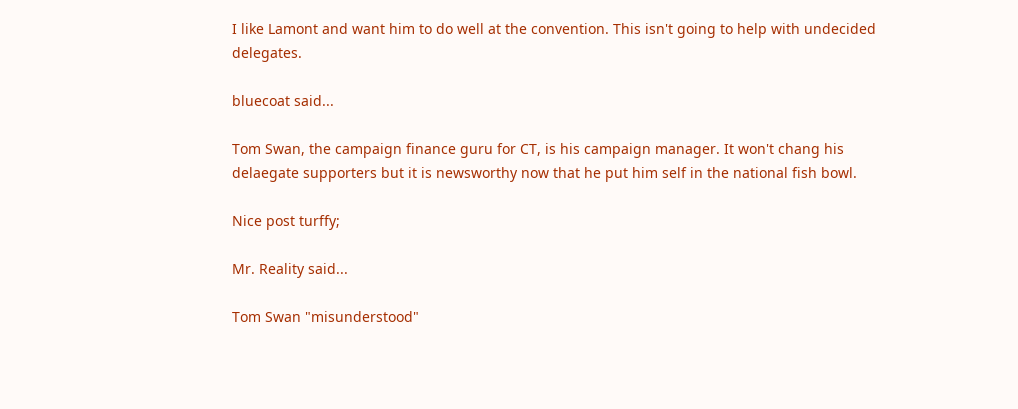I like Lamont and want him to do well at the convention. This isn't going to help with undecided delegates.

bluecoat said...

Tom Swan, the campaign finance guru for CT, is his campaign manager. It won't chang his delaegate supporters but it is newsworthy now that he put him self in the national fish bowl.

Nice post turffy;

Mr. Reality said...

Tom Swan "misunderstood"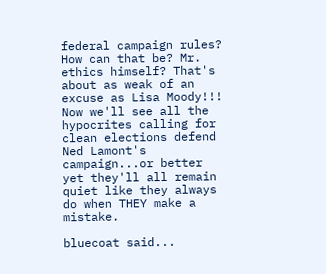federal campaign rules? How can that be? Mr. ethics himself? That's about as weak of an excuse as Lisa Moody!!! Now we'll see all the hypocrites calling for clean elections defend Ned Lamont's campaign...or better yet they'll all remain quiet like they always do when THEY make a mistake.

bluecoat said...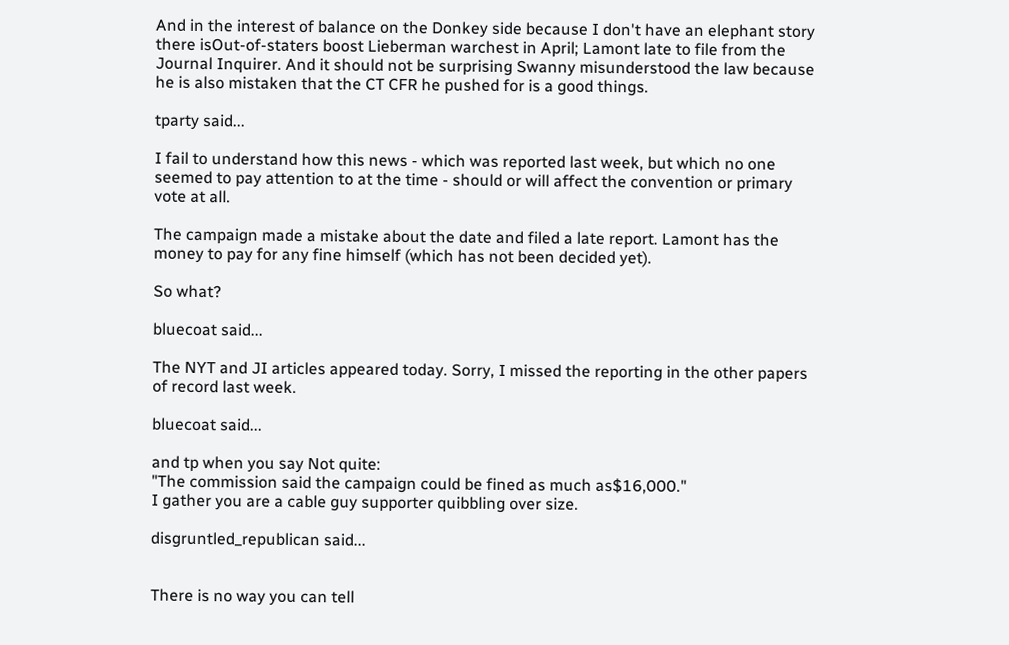And in the interest of balance on the Donkey side because I don't have an elephant story there isOut-of-staters boost Lieberman warchest in April; Lamont late to file from the Journal Inquirer. And it should not be surprising Swanny misunderstood the law because he is also mistaken that the CT CFR he pushed for is a good things.

tparty said...

I fail to understand how this news - which was reported last week, but which no one seemed to pay attention to at the time - should or will affect the convention or primary vote at all.

The campaign made a mistake about the date and filed a late report. Lamont has the money to pay for any fine himself (which has not been decided yet).

So what?

bluecoat said...

The NYT and JI articles appeared today. Sorry, I missed the reporting in the other papers of record last week.

bluecoat said...

and tp when you say Not quite:
"The commission said the campaign could be fined as much as$16,000."
I gather you are a cable guy supporter quibbling over size.

disgruntled_republican said...


There is no way you can tell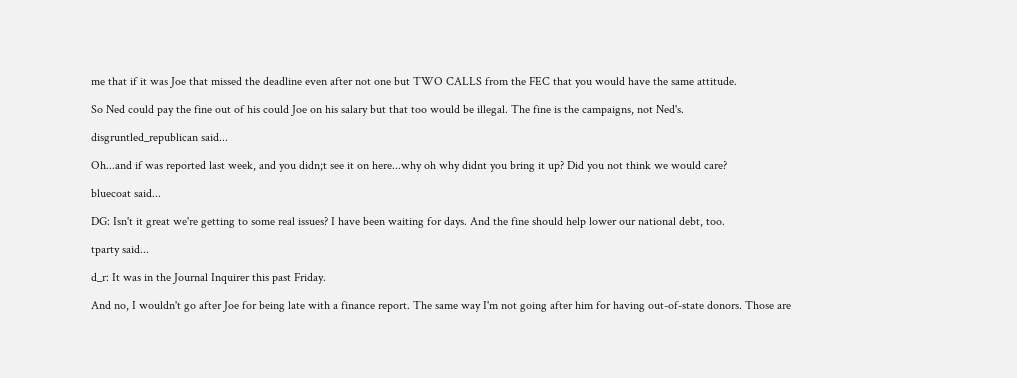me that if it was Joe that missed the deadline even after not one but TWO CALLS from the FEC that you would have the same attitude.

So Ned could pay the fine out of his could Joe on his salary but that too would be illegal. The fine is the campaigns, not Ned's.

disgruntled_republican said...

Oh...and if was reported last week, and you didn;t see it on here...why oh why didnt you bring it up? Did you not think we would care?

bluecoat said...

DG: Isn't it great we're getting to some real issues? I have been waiting for days. And the fine should help lower our national debt, too.

tparty said...

d_r: It was in the Journal Inquirer this past Friday.

And no, I wouldn't go after Joe for being late with a finance report. The same way I'm not going after him for having out-of-state donors. Those are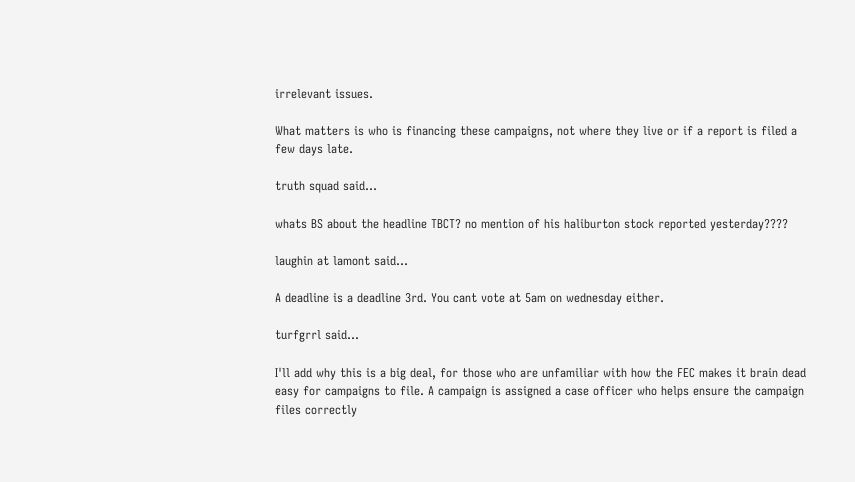irrelevant issues.

What matters is who is financing these campaigns, not where they live or if a report is filed a few days late.

truth squad said...

whats BS about the headline TBCT? no mention of his haliburton stock reported yesterday????

laughin at lamont said...

A deadline is a deadline 3rd. You cant vote at 5am on wednesday either.

turfgrrl said...

I'll add why this is a big deal, for those who are unfamiliar with how the FEC makes it brain dead easy for campaigns to file. A campaign is assigned a case officer who helps ensure the campaign files correctly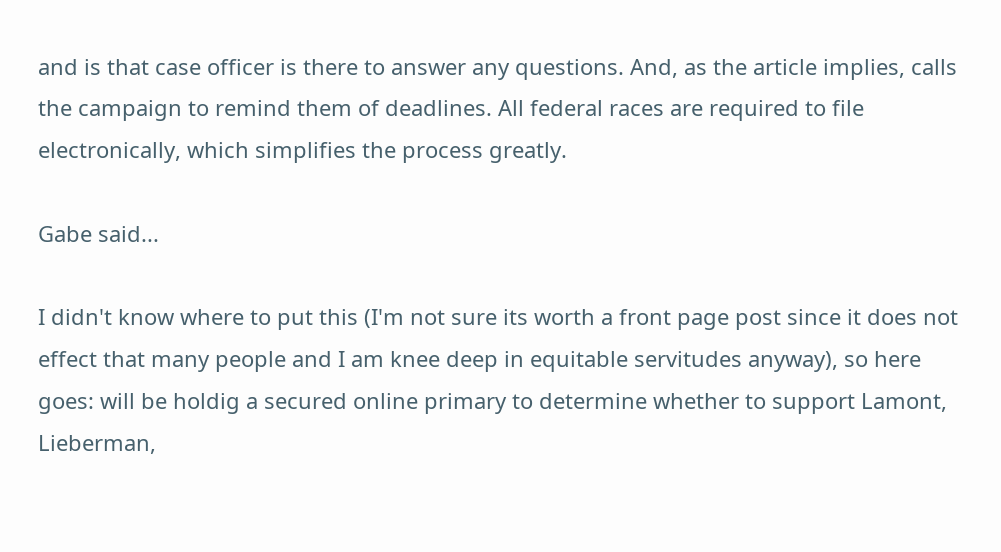and is that case officer is there to answer any questions. And, as the article implies, calls the campaign to remind them of deadlines. All federal races are required to file electronically, which simplifies the process greatly.

Gabe said...

I didn't know where to put this (I'm not sure its worth a front page post since it does not effect that many people and I am knee deep in equitable servitudes anyway), so here goes: will be holdig a secured online primary to determine whether to support Lamont, Lieberman,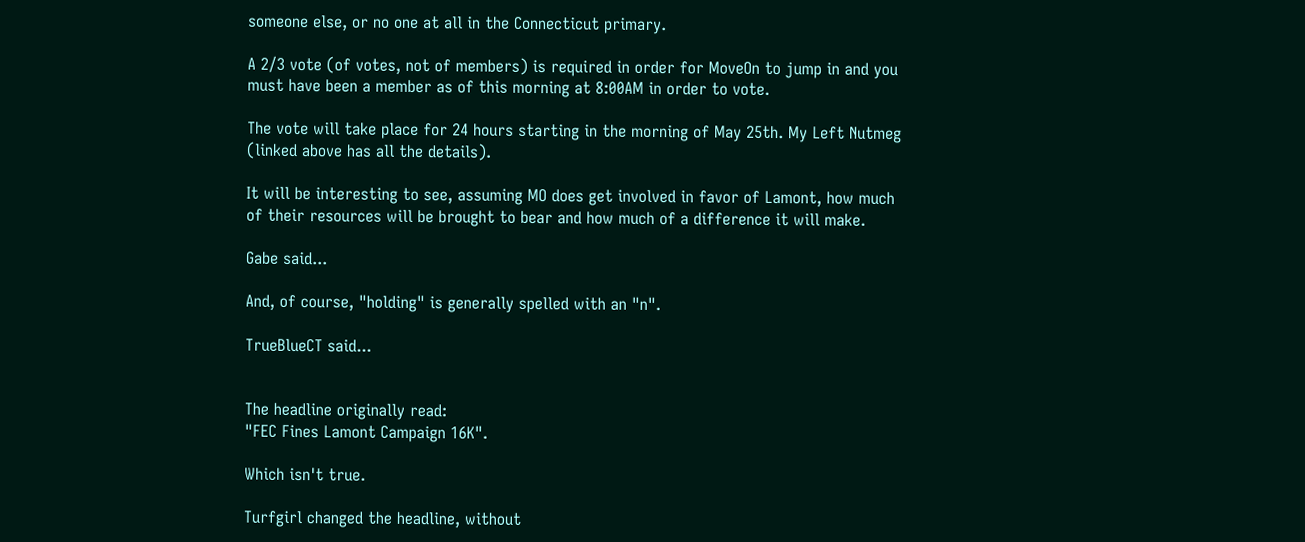someone else, or no one at all in the Connecticut primary.

A 2/3 vote (of votes, not of members) is required in order for MoveOn to jump in and you must have been a member as of this morning at 8:00AM in order to vote.

The vote will take place for 24 hours starting in the morning of May 25th. My Left Nutmeg (linked above has all the details).

It will be interesting to see, assuming MO does get involved in favor of Lamont, how much of their resources will be brought to bear and how much of a difference it will make.

Gabe said...

And, of course, "holding" is generally spelled with an "n".

TrueBlueCT said...


The headline originally read:
"FEC Fines Lamont Campaign 16K".

Which isn't true.

Turfgirl changed the headline, without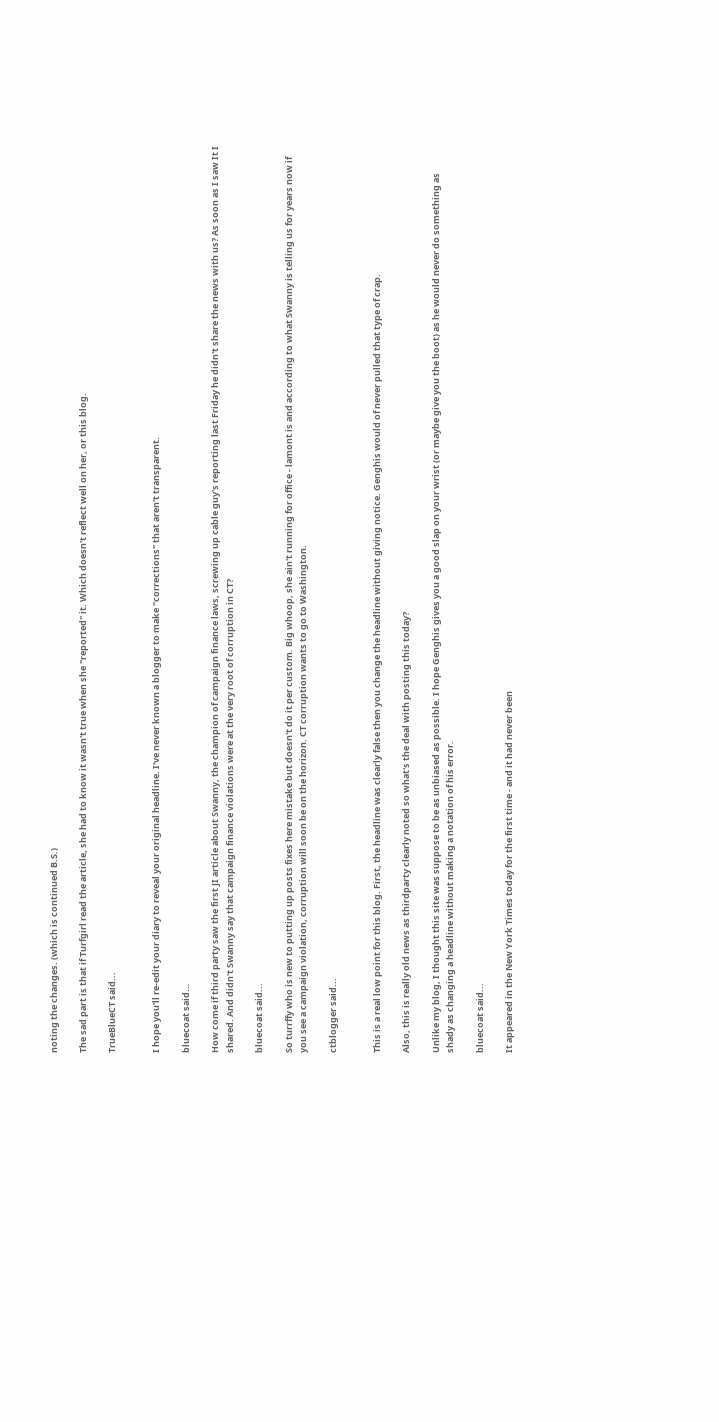noting the changes. (which is continued B.S.)

The sad part is that if Turfgirl read the article, she had to know it wasn't true when she "reported" it. Which doesn't reflect well on her, or this blog.

TrueBlueCT said...


I hope you'll re-edit your diary to reveal your original headline. I've never known a blogger to make "corrections" that aren't transparent.

bluecoat said...

How come if third party saw the first JI article about Swanny, the champion of campaign finance laws, screwing up cable guy's reporting last Friday he didn't share the news with us? As soon as I saw It I shared. And didn't Swanny say that campaign finance violations were at the very root of corruption in CT?

bluecoat said...

So turrffy who is new to putting up posts fixes here mistake but doesn't do it per custom. Big whoop, she ain't running for office - lamont is and according to what Swanny is telling us for years now if you see a campaign violation, corruption will soon be on the horizon. CT corruption wants to go to Washington.

ctblogger said...


This is a real low point for this blog. First, the headline was clearly false then you change the headline without giving notice. Genghis would of never pulled that type of crap.

Also, this is really old news as thirdparty clearly noted so what's the deal with posting this today?

Unlike my blog, I thought this site was suppose to be as unbiased as possible. I hope Genghis gives you a good slap on your wrist (or maybe give you the boot) as he would never do something as shady as changing a headline without making a notation of his error.

bluecoat said...

It appeared in the New York Times today for the first time - and it had never been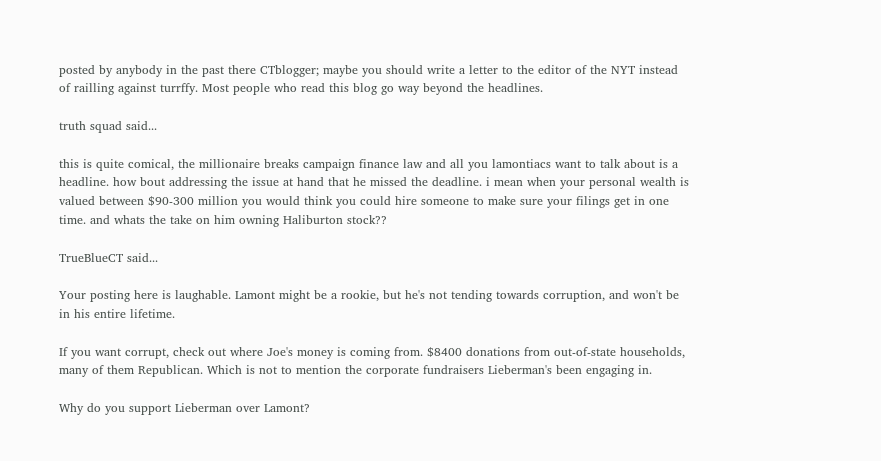posted by anybody in the past there CTblogger; maybe you should write a letter to the editor of the NYT instead of railling against turrffy. Most people who read this blog go way beyond the headlines.

truth squad said...

this is quite comical, the millionaire breaks campaign finance law and all you lamontiacs want to talk about is a headline. how bout addressing the issue at hand that he missed the deadline. i mean when your personal wealth is valued between $90-300 million you would think you could hire someone to make sure your filings get in one time. and whats the take on him owning Haliburton stock??

TrueBlueCT said...

Your posting here is laughable. Lamont might be a rookie, but he's not tending towards corruption, and won't be in his entire lifetime.

If you want corrupt, check out where Joe's money is coming from. $8400 donations from out-of-state households, many of them Republican. Which is not to mention the corporate fundraisers Lieberman's been engaging in.

Why do you support Lieberman over Lamont?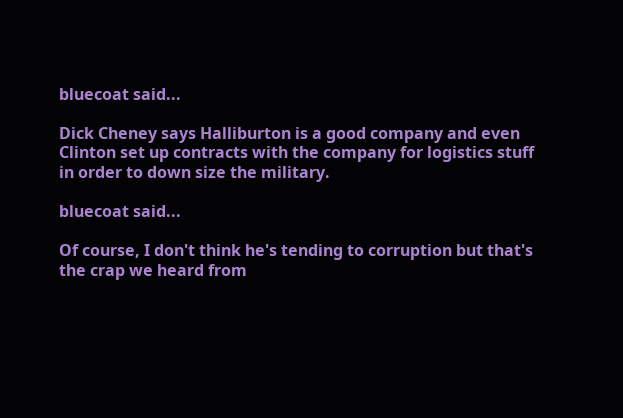bluecoat said...

Dick Cheney says Halliburton is a good company and even Clinton set up contracts with the company for logistics stuff in order to down size the military.

bluecoat said...

Of course, I don't think he's tending to corruption but that's the crap we heard from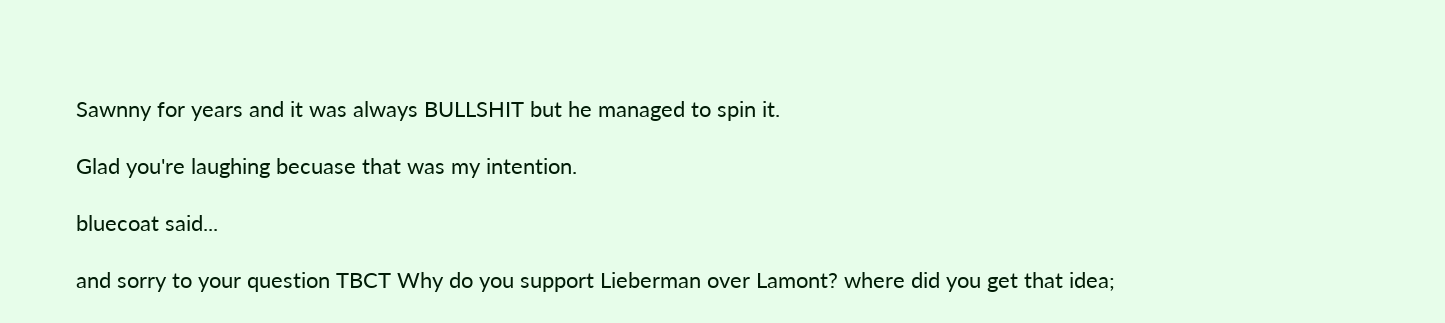Sawnny for years and it was always BULLSHIT but he managed to spin it.

Glad you're laughing becuase that was my intention.

bluecoat said...

and sorry to your question TBCT Why do you support Lieberman over Lamont? where did you get that idea;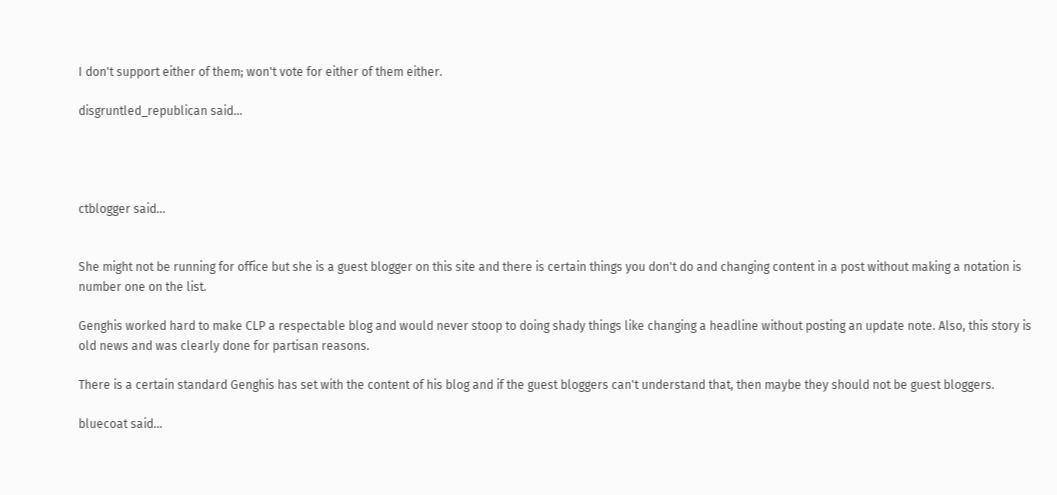I don't support either of them; won't vote for either of them either.

disgruntled_republican said...




ctblogger said...


She might not be running for office but she is a guest blogger on this site and there is certain things you don't do and changing content in a post without making a notation is number one on the list.

Genghis worked hard to make CLP a respectable blog and would never stoop to doing shady things like changing a headline without posting an update note. Also, this story is old news and was clearly done for partisan reasons.

There is a certain standard Genghis has set with the content of his blog and if the guest bloggers can't understand that, then maybe they should not be guest bloggers.

bluecoat said...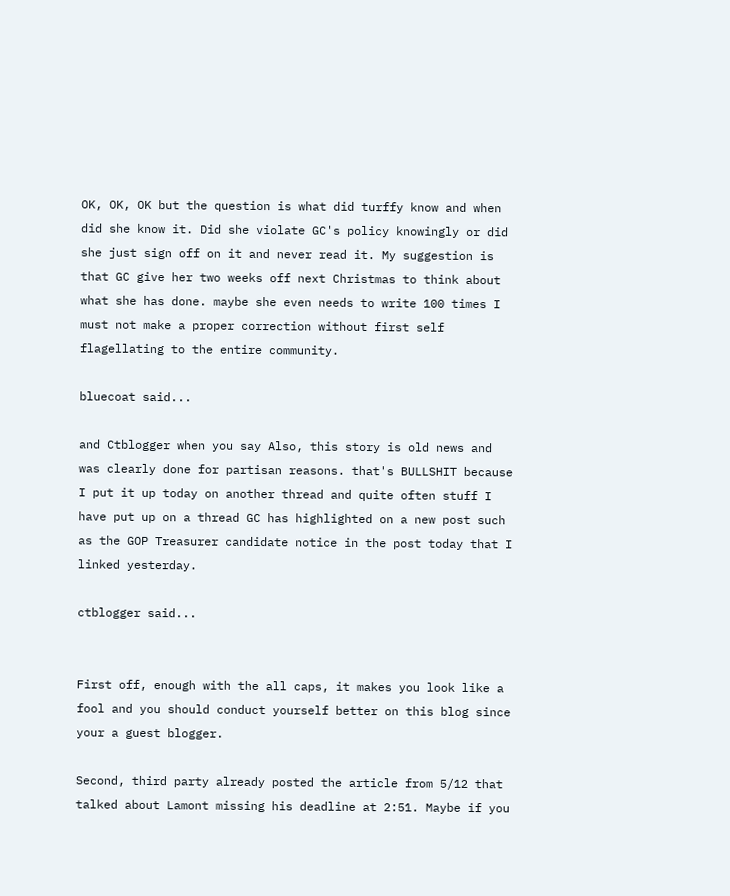OK, OK, OK but the question is what did turffy know and when did she know it. Did she violate GC's policy knowingly or did she just sign off on it and never read it. My suggestion is that GC give her two weeks off next Christmas to think about what she has done. maybe she even needs to write 100 times I must not make a proper correction without first self flagellating to the entire community.

bluecoat said...

and Ctblogger when you say Also, this story is old news and was clearly done for partisan reasons. that's BULLSHIT because I put it up today on another thread and quite often stuff I have put up on a thread GC has highlighted on a new post such as the GOP Treasurer candidate notice in the post today that I linked yesterday.

ctblogger said...


First off, enough with the all caps, it makes you look like a fool and you should conduct yourself better on this blog since your a guest blogger.

Second, third party already posted the article from 5/12 that talked about Lamont missing his deadline at 2:51. Maybe if you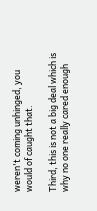weren't coming unhinged, you would of caught that.

Third, this is not a big deal which is why no one really cared enough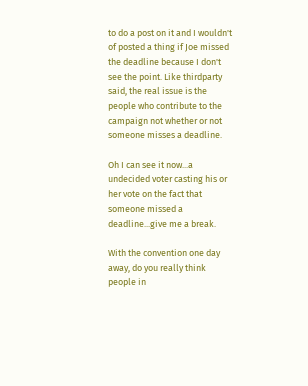to do a post on it and I wouldn't of posted a thing if Joe missed the deadline because I don't see the point. Like thirdparty said, the real issue is the people who contribute to the campaign not whether or not someone misses a deadline.

Oh I can see it now...a undecided voter casting his or her vote on the fact that someone missed a deadline...give me a break.

With the convention one day away, do you really think people in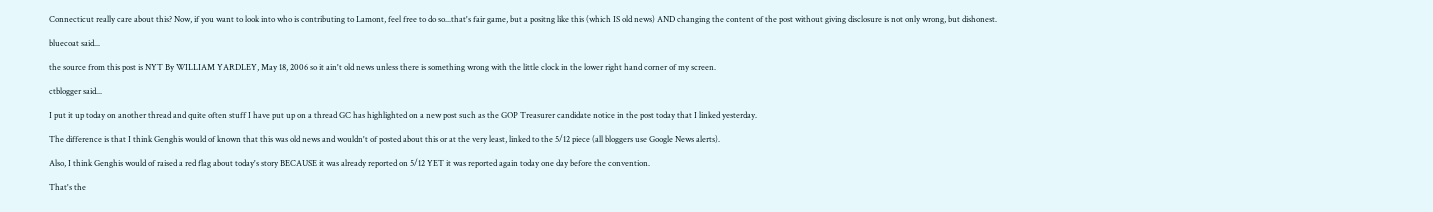Connecticut really care about this? Now, if you want to look into who is contributing to Lamont, feel free to do so...that's fair game, but a positng like this (which IS old news) AND changing the content of the post without giving disclosure is not only wrong, but dishonest.

bluecoat said...

the source from this post is NYT By WILLIAM YARDLEY, May 18, 2006 so it ain't old news unless there is something wrong with the little clock in the lower right hand corner of my screen.

ctblogger said...

I put it up today on another thread and quite often stuff I have put up on a thread GC has highlighted on a new post such as the GOP Treasurer candidate notice in the post today that I linked yesterday.

The difference is that I think Genghis would of known that this was old news and wouldn't of posted about this or at the very least, linked to the 5/12 piece (all bloggers use Google News alerts).

Also, I think Genghis would of raised a red flag about today's story BECAUSE it was already reported on 5/12 YET it was reported again today one day before the convention.

That's the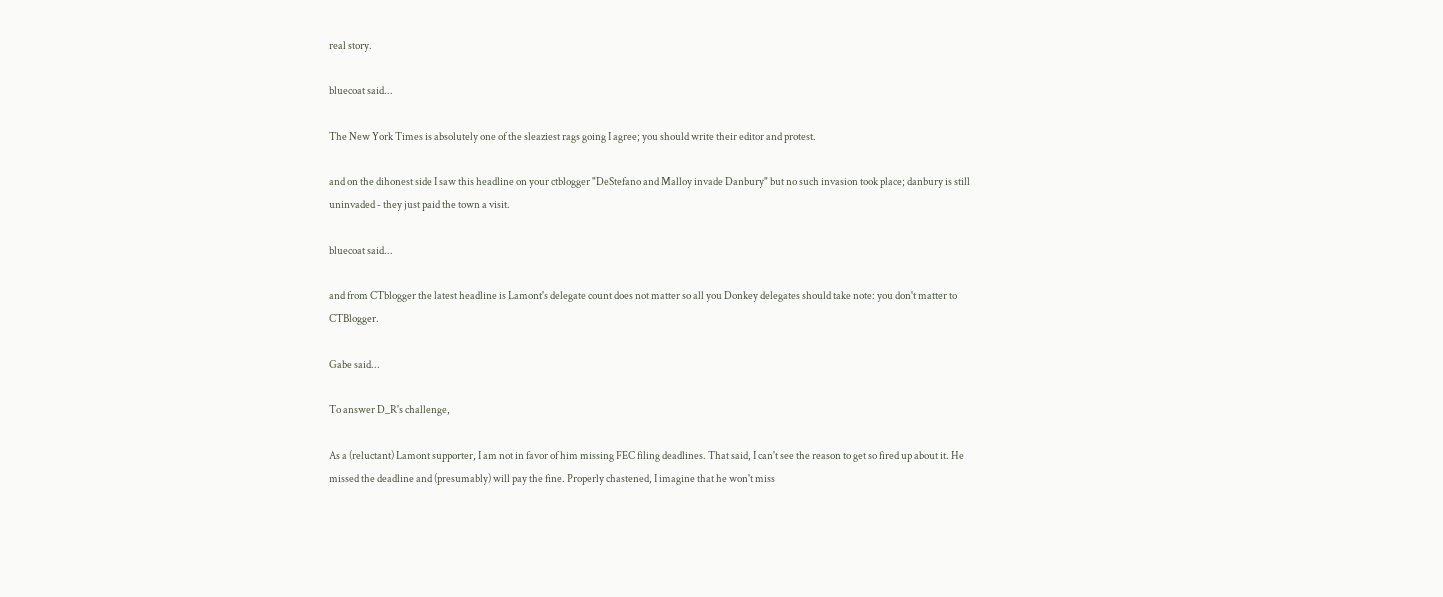real story.

bluecoat said...

The New York Times is absolutely one of the sleaziest rags going I agree; you should write their editor and protest.

and on the dihonest side I saw this headline on your ctblogger "DeStefano and Malloy invade Danbury" but no such invasion took place; danbury is still uninvaded - they just paid the town a visit.

bluecoat said...

and from CTblogger the latest headline is Lamont's delegate count does not matter so all you Donkey delegates should take note: you don't matter to CTBlogger.

Gabe said...

To answer D_R's challenge,

As a (reluctant) Lamont supporter, I am not in favor of him missing FEC filing deadlines. That said, I can't see the reason to get so fired up about it. He missed the deadline and (presumably) will pay the fine. Properly chastened, I imagine that he won't miss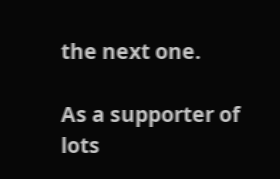the next one.

As a supporter of lots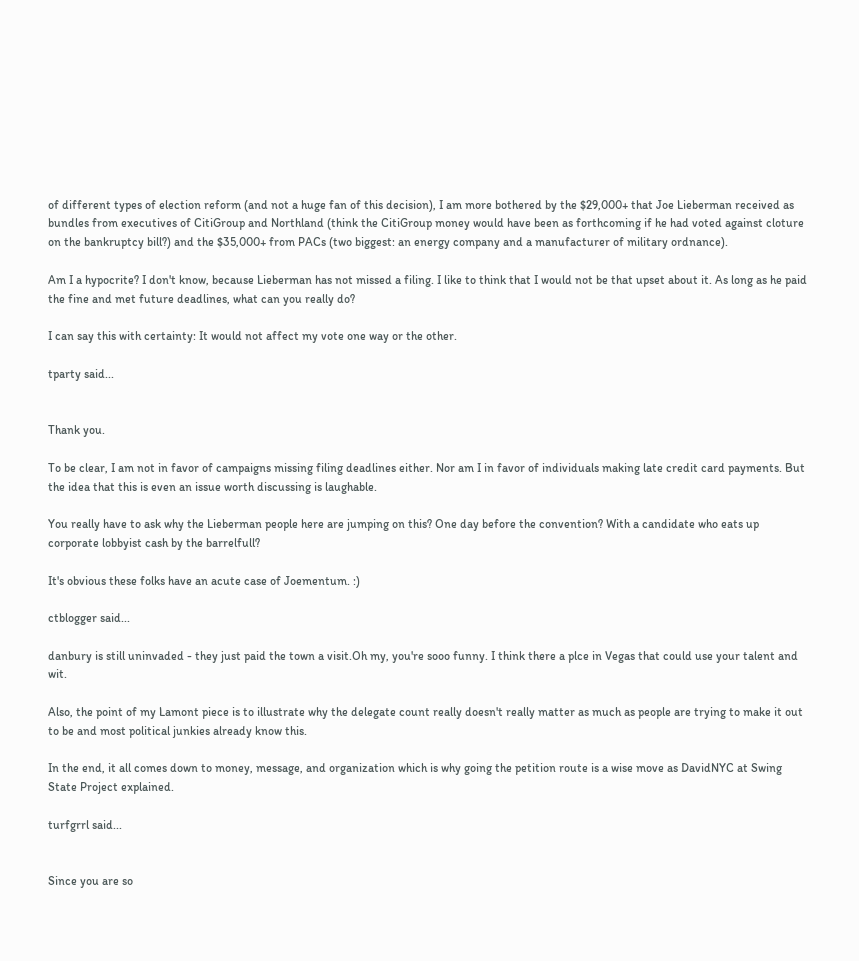of different types of election reform (and not a huge fan of this decision), I am more bothered by the $29,000+ that Joe Lieberman received as bundles from executives of CitiGroup and Northland (think the CitiGroup money would have been as forthcoming if he had voted against cloture on the bankruptcy bill?) and the $35,000+ from PACs (two biggest: an energy company and a manufacturer of military ordnance).

Am I a hypocrite? I don't know, because Lieberman has not missed a filing. I like to think that I would not be that upset about it. As long as he paid the fine and met future deadlines, what can you really do?

I can say this with certainty: It would not affect my vote one way or the other.

tparty said...


Thank you.

To be clear, I am not in favor of campaigns missing filing deadlines either. Nor am I in favor of individuals making late credit card payments. But the idea that this is even an issue worth discussing is laughable.

You really have to ask why the Lieberman people here are jumping on this? One day before the convention? With a candidate who eats up corporate lobbyist cash by the barrelfull?

It's obvious these folks have an acute case of Joementum. :)

ctblogger said...

danbury is still uninvaded - they just paid the town a visit.Oh my, you're sooo funny. I think there a plce in Vegas that could use your talent and wit.

Also, the point of my Lamont piece is to illustrate why the delegate count really doesn't really matter as much as people are trying to make it out to be and most political junkies already know this.

In the end, it all comes down to money, message, and organization which is why going the petition route is a wise move as DavidNYC at Swing State Project explained.

turfgrrl said...


Since you are so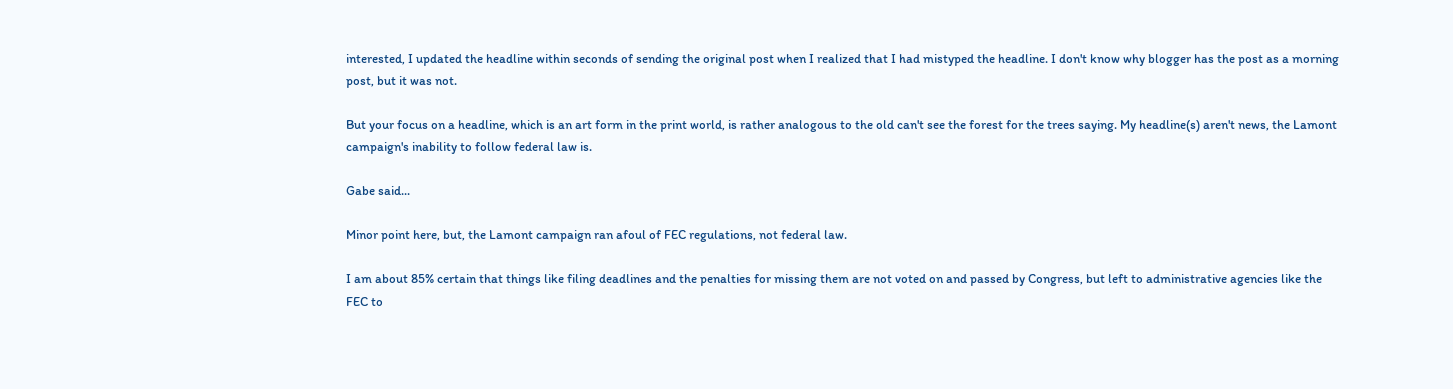interested, I updated the headline within seconds of sending the original post when I realized that I had mistyped the headline. I don't know why blogger has the post as a morning post, but it was not.

But your focus on a headline, which is an art form in the print world, is rather analogous to the old can't see the forest for the trees saying. My headline(s) aren't news, the Lamont campaign's inability to follow federal law is.

Gabe said...

Minor point here, but, the Lamont campaign ran afoul of FEC regulations, not federal law.

I am about 85% certain that things like filing deadlines and the penalties for missing them are not voted on and passed by Congress, but left to administrative agencies like the FEC to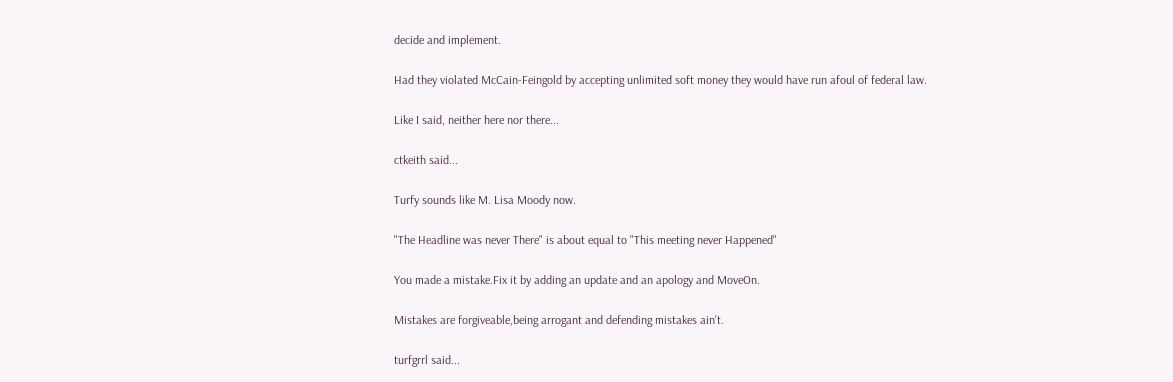decide and implement.

Had they violated McCain-Feingold by accepting unlimited soft money they would have run afoul of federal law.

Like I said, neither here nor there...

ctkeith said...

Turfy sounds like M. Lisa Moody now.

"The Headline was never There" is about equal to "This meeting never Happened"

You made a mistake.Fix it by adding an update and an apology and MoveOn.

Mistakes are forgiveable,being arrogant and defending mistakes ain't.

turfgrrl said...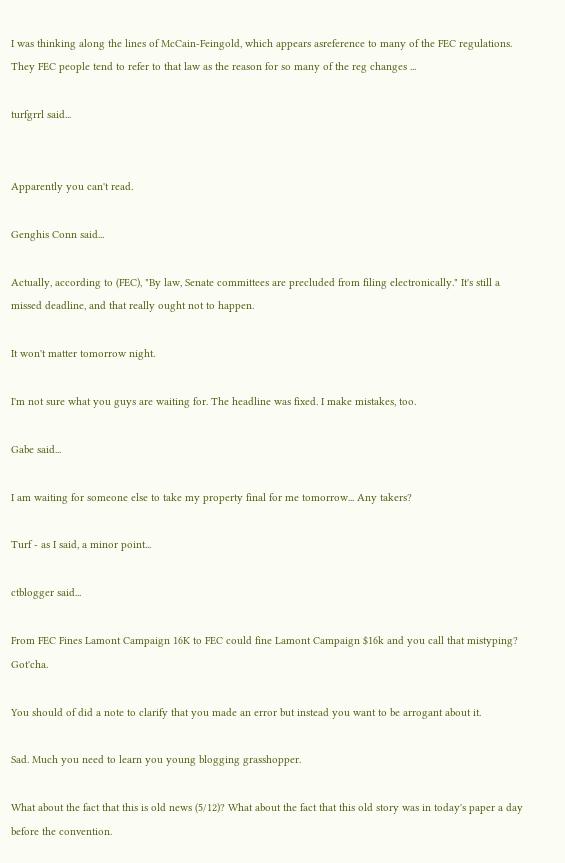I was thinking along the lines of McCain-Feingold, which appears asreference to many of the FEC regulations. They FEC people tend to refer to that law as the reason for so many of the reg changes ...

turfgrrl said...


Apparently you can't read.

Genghis Conn said...

Actually, according to (FEC), "By law, Senate committees are precluded from filing electronically." It's still a missed deadline, and that really ought not to happen.

It won't matter tomorrow night.

I'm not sure what you guys are waiting for. The headline was fixed. I make mistakes, too.

Gabe said...

I am waiting for someone else to take my property final for me tomorrow... Any takers?

Turf - as I said, a minor point...

ctblogger said...

From FEC Fines Lamont Campaign 16K to FEC could fine Lamont Campaign $16k and you call that mistyping? Got'cha.

You should of did a note to clarify that you made an error but instead you want to be arrogant about it.

Sad. Much you need to learn you young blogging grasshopper.

What about the fact that this is old news (5/12)? What about the fact that this old story was in today's paper a day before the convention.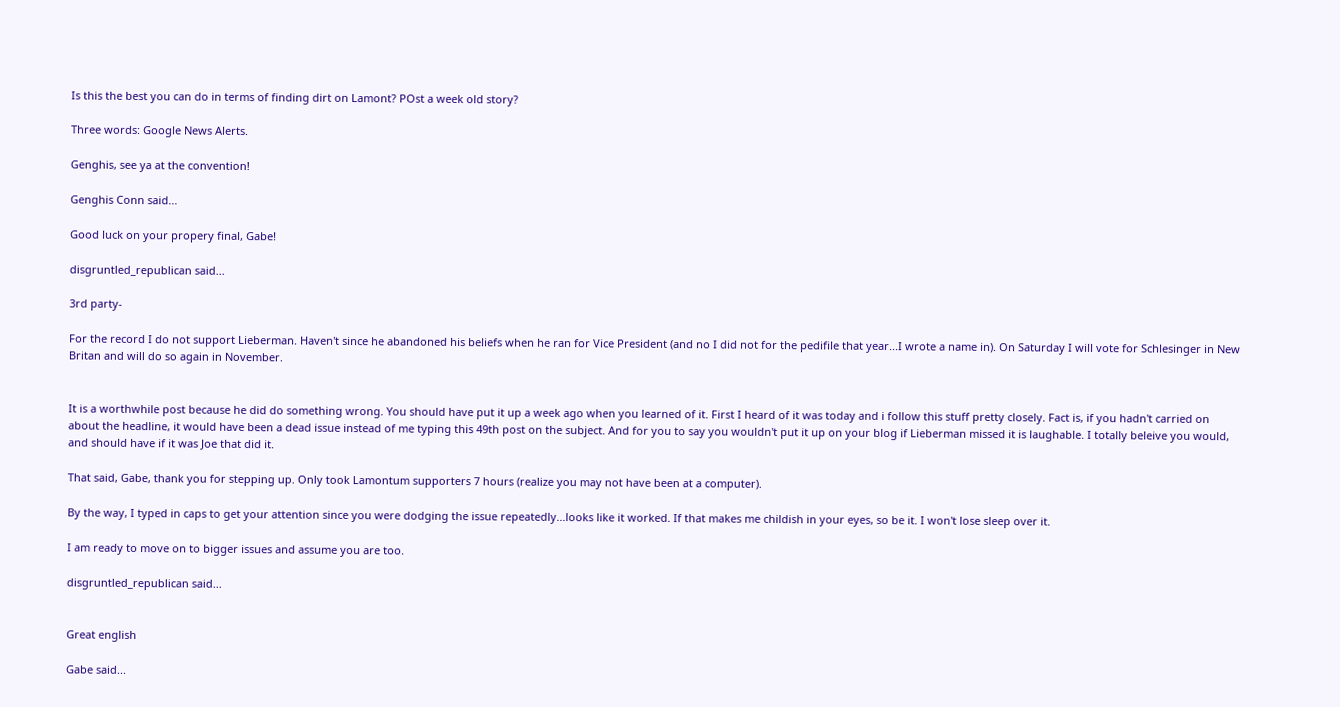Is this the best you can do in terms of finding dirt on Lamont? POst a week old story?

Three words: Google News Alerts.

Genghis, see ya at the convention!

Genghis Conn said...

Good luck on your propery final, Gabe!

disgruntled_republican said...

3rd party-

For the record I do not support Lieberman. Haven't since he abandoned his beliefs when he ran for Vice President (and no I did not for the pedifile that year...I wrote a name in). On Saturday I will vote for Schlesinger in New Britan and will do so again in November.


It is a worthwhile post because he did do something wrong. You should have put it up a week ago when you learned of it. First I heard of it was today and i follow this stuff pretty closely. Fact is, if you hadn't carried on about the headline, it would have been a dead issue instead of me typing this 49th post on the subject. And for you to say you wouldn't put it up on your blog if Lieberman missed it is laughable. I totally beleive you would, and should have if it was Joe that did it.

That said, Gabe, thank you for stepping up. Only took Lamontum supporters 7 hours (realize you may not have been at a computer).

By the way, I typed in caps to get your attention since you were dodging the issue repeatedly...looks like it worked. If that makes me childish in your eyes, so be it. I won't lose sleep over it.

I am ready to move on to bigger issues and assume you are too.

disgruntled_republican said...


Great english

Gabe said...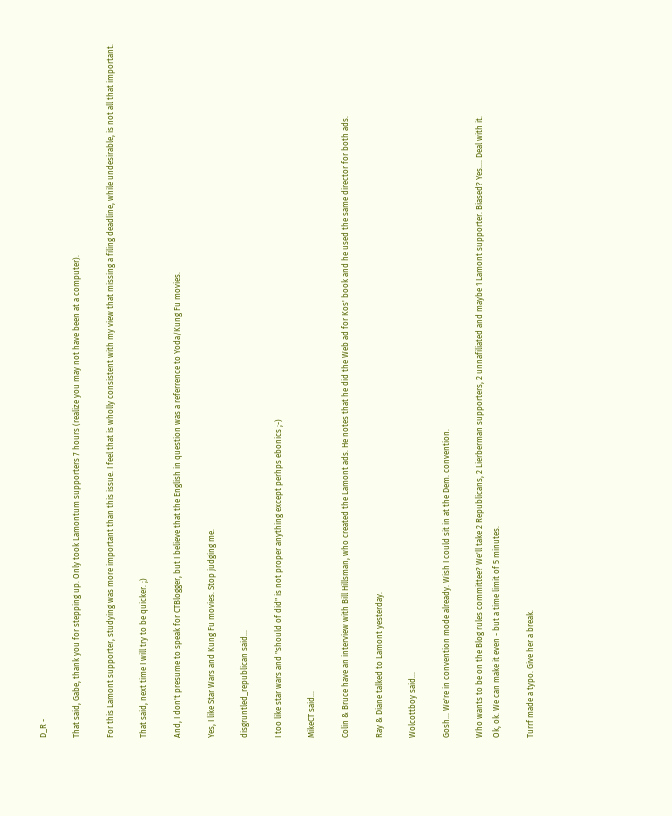D_R -

That said, Gabe, thank you for stepping up. Only took Lamontum supporters 7 hours (realize you may not have been at a computer).

For this Lamont supporter, studying was more important than this issue. I feel that is wholly consistent with my view that missing a filing deadline, while undesirable, is not all that important.

That said, next time I will try to be quicker. ;)

And, I don't presume to speak for CTBlogger, but I believe that the English in question was a referrence to Yoda/Kung Fu movies.

Yes, I like Star Wars and Kung Fu movies. Stop judging me.

disgruntled_republican said...

I too like star wars and "should of did" is not proper anything except perhps ebonics ;-)

MikeCT said...

Colin & Bruce have an interview with Bill Hillsman, who created the Lamont ads. He notes that he did the Web ad for Kos' book and he used the same director for both ads.

Ray & Diane talked to Lamont yesterday.

Wolcottboy said...

Gosh... We're in convention mode already. Wish I could sit in at the Dem. convention.

Who wants to be on the Blog rules committee? We'll take 2 Republicans, 2 Lierberman supporters, 2 unnafiliated and maybe 1 Lamont supporter. Biased? Yes.... Deal with it.
Ok, ok. We can make it even - but a time limit of 5 minutes.

Turrf made a typo. Give her a break.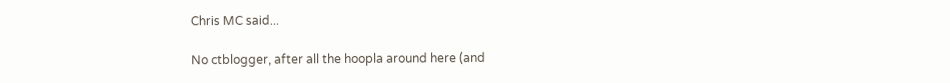Chris MC said...

No ctblogger, after all the hoopla around here (and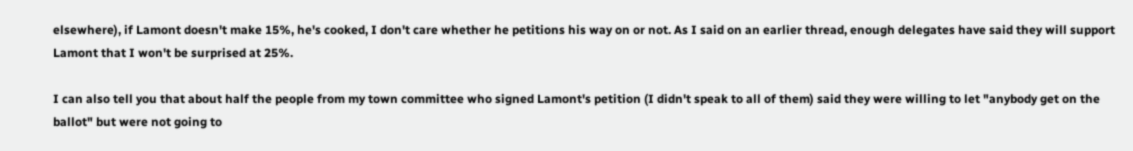elsewhere), if Lamont doesn't make 15%, he's cooked, I don't care whether he petitions his way on or not. As I said on an earlier thread, enough delegates have said they will support Lamont that I won't be surprised at 25%.

I can also tell you that about half the people from my town committee who signed Lamont's petition (I didn't speak to all of them) said they were willing to let "anybody get on the ballot" but were not going to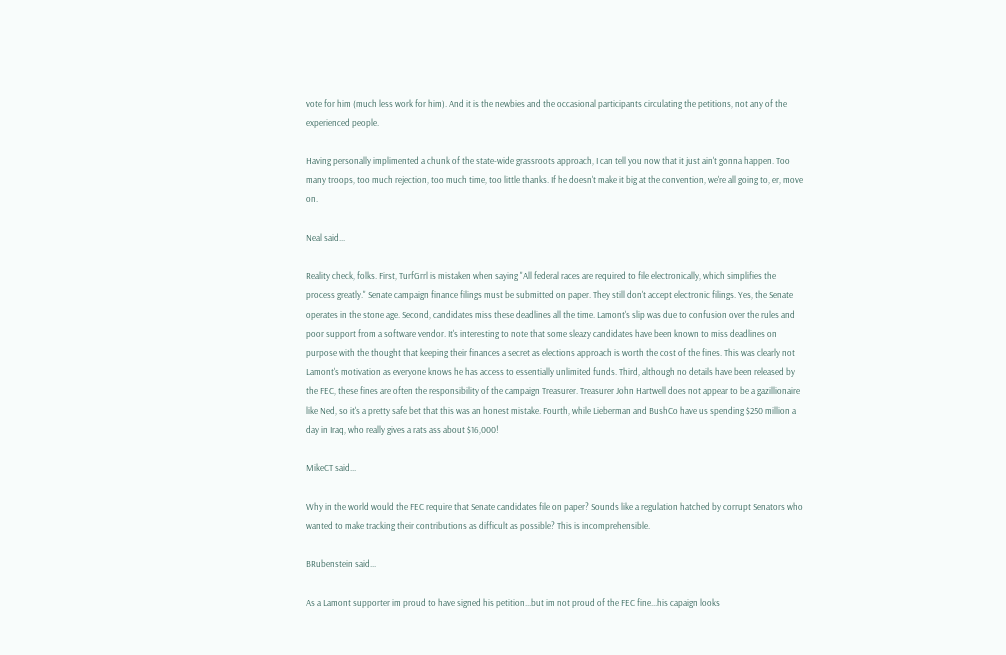vote for him (much less work for him). And it is the newbies and the occasional participants circulating the petitions, not any of the experienced people.

Having personally implimented a chunk of the state-wide grassroots approach, I can tell you now that it just ain't gonna happen. Too many troops, too much rejection, too much time, too little thanks. If he doesn't make it big at the convention, we're all going to, er, move on.

Neal said...

Reality check, folks. First, TurfGrrl is mistaken when saying "All federal races are required to file electronically, which simplifies the process greatly." Senate campaign finance filings must be submitted on paper. They still don't accept electronic filings. Yes, the Senate operates in the stone age. Second, candidates miss these deadlines all the time. Lamont's slip was due to confusion over the rules and poor support from a software vendor. It's interesting to note that some sleazy candidates have been known to miss deadlines on purpose with the thought that keeping their finances a secret as elections approach is worth the cost of the fines. This was clearly not Lamont's motivation as everyone knows he has access to essentially unlimited funds. Third, although no details have been released by the FEC, these fines are often the responsibility of the campaign Treasurer. Treasurer John Hartwell does not appear to be a gazillionaire like Ned, so it's a pretty safe bet that this was an honest mistake. Fourth, while Lieberman and BushCo have us spending $250 million a day in Iraq, who really gives a rats ass about $16,000!

MikeCT said...

Why in the world would the FEC require that Senate candidates file on paper? Sounds like a regulation hatched by corrupt Senators who wanted to make tracking their contributions as difficult as possible? This is incomprehensible.

BRubenstein said...

As a Lamont supporter im proud to have signed his petition...but im not proud of the FEC fine...his capaign looks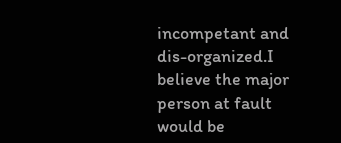incompetant and dis-organized.I believe the major person at fault would be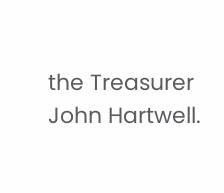the Treasurer John Hartwell.